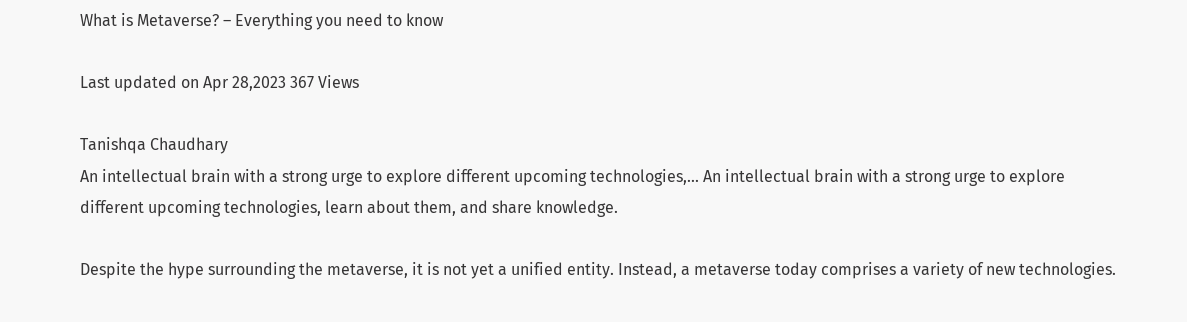What is Metaverse? – Everything you need to know

Last updated on Apr 28,2023 367 Views

Tanishqa Chaudhary
An intellectual brain with a strong urge to explore different upcoming technologies,... An intellectual brain with a strong urge to explore different upcoming technologies, learn about them, and share knowledge.

Despite the hype surrounding the metaverse, it is not yet a unified entity. Instead, a metaverse today comprises a variety of new technologies.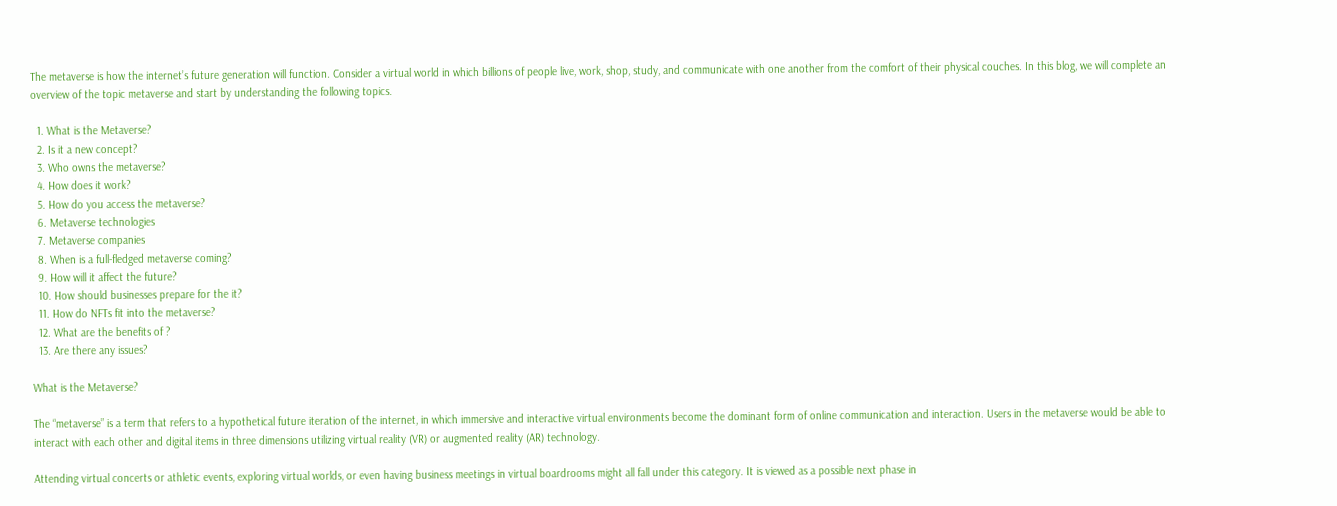The metaverse is how the internet’s future generation will function. Consider a virtual world in which billions of people live, work, shop, study, and communicate with one another from the comfort of their physical couches. In this blog, we will complete an overview of the topic metaverse and start by understanding the following topics.

  1. What is the Metaverse?
  2. Is it a new concept?
  3. Who owns the metaverse?
  4. How does it work?
  5. How do you access the metaverse?
  6. Metaverse technologies
  7. Metaverse companies
  8. When is a full-fledged metaverse coming?
  9. How will it affect the future?
  10. How should businesses prepare for the it?
  11. How do NFTs fit into the metaverse?
  12. What are the benefits of ?
  13. Are there any issues?

What is the Metaverse?

The “metaverse” is a term that refers to a hypothetical future iteration of the internet, in which immersive and interactive virtual environments become the dominant form of online communication and interaction. Users in the metaverse would be able to interact with each other and digital items in three dimensions utilizing virtual reality (VR) or augmented reality (AR) technology.

Attending virtual concerts or athletic events, exploring virtual worlds, or even having business meetings in virtual boardrooms might all fall under this category. It is viewed as a possible next phase in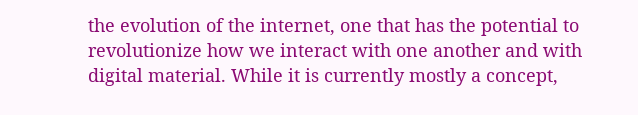the evolution of the internet, one that has the potential to revolutionize how we interact with one another and with digital material. While it is currently mostly a concept,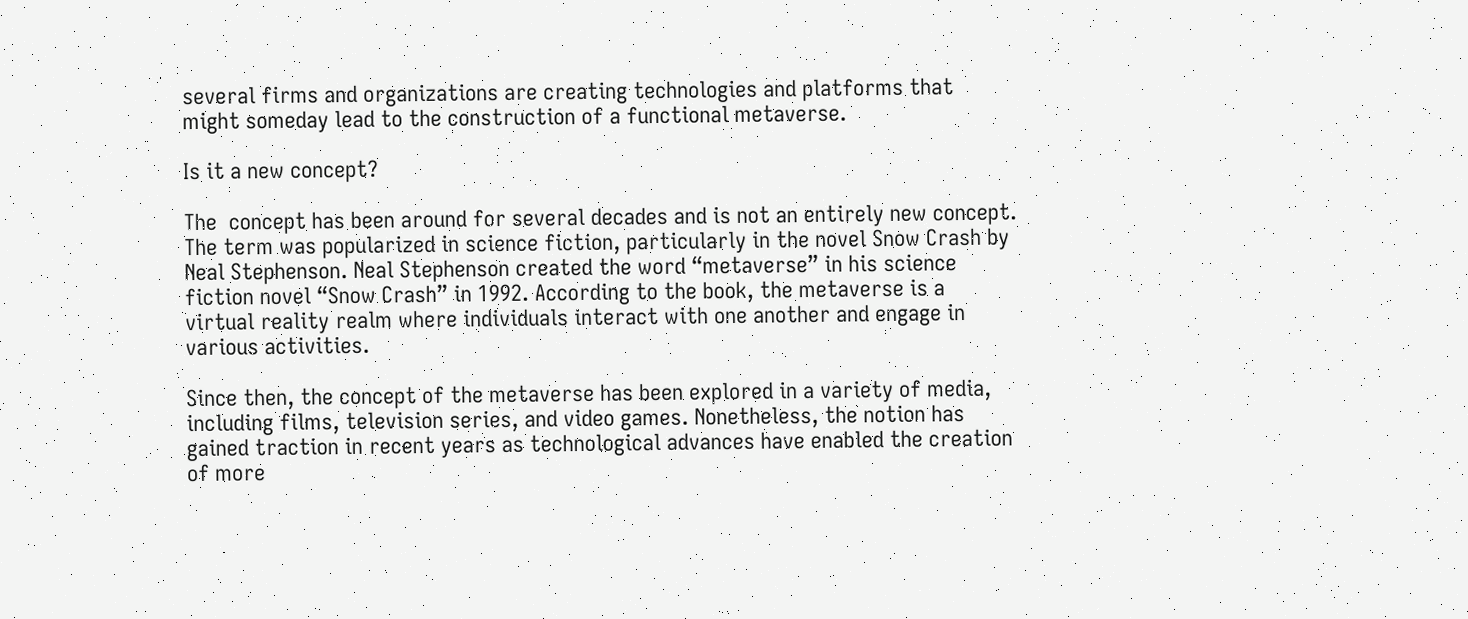several firms and organizations are creating technologies and platforms that might someday lead to the construction of a functional metaverse.

Is it a new concept?

The  concept has been around for several decades and is not an entirely new concept. The term was popularized in science fiction, particularly in the novel Snow Crash by Neal Stephenson. Neal Stephenson created the word “metaverse” in his science fiction novel “Snow Crash” in 1992. According to the book, the metaverse is a virtual reality realm where individuals interact with one another and engage in various activities.

Since then, the concept of the metaverse has been explored in a variety of media, including films, television series, and video games. Nonetheless, the notion has gained traction in recent years as technological advances have enabled the creation of more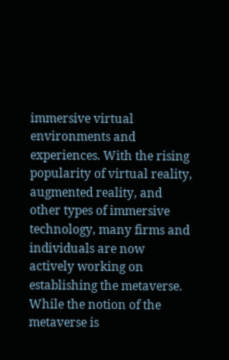immersive virtual environments and experiences. With the rising popularity of virtual reality, augmented reality, and other types of immersive technology, many firms and individuals are now actively working on establishing the metaverse. While the notion of the metaverse is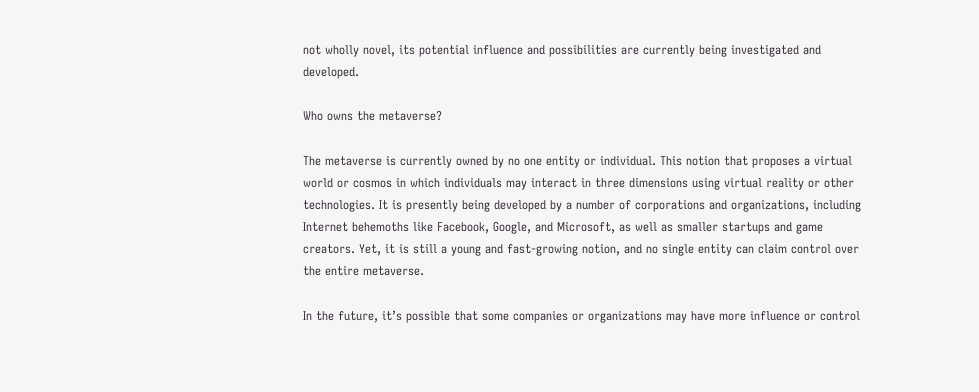not wholly novel, its potential influence and possibilities are currently being investigated and developed.

Who owns the metaverse?

The metaverse is currently owned by no one entity or individual. This notion that proposes a virtual world or cosmos in which individuals may interact in three dimensions using virtual reality or other technologies. It is presently being developed by a number of corporations and organizations, including Internet behemoths like Facebook, Google, and Microsoft, as well as smaller startups and game creators. Yet, it is still a young and fast-growing notion, and no single entity can claim control over the entire metaverse.

In the future, it’s possible that some companies or organizations may have more influence or control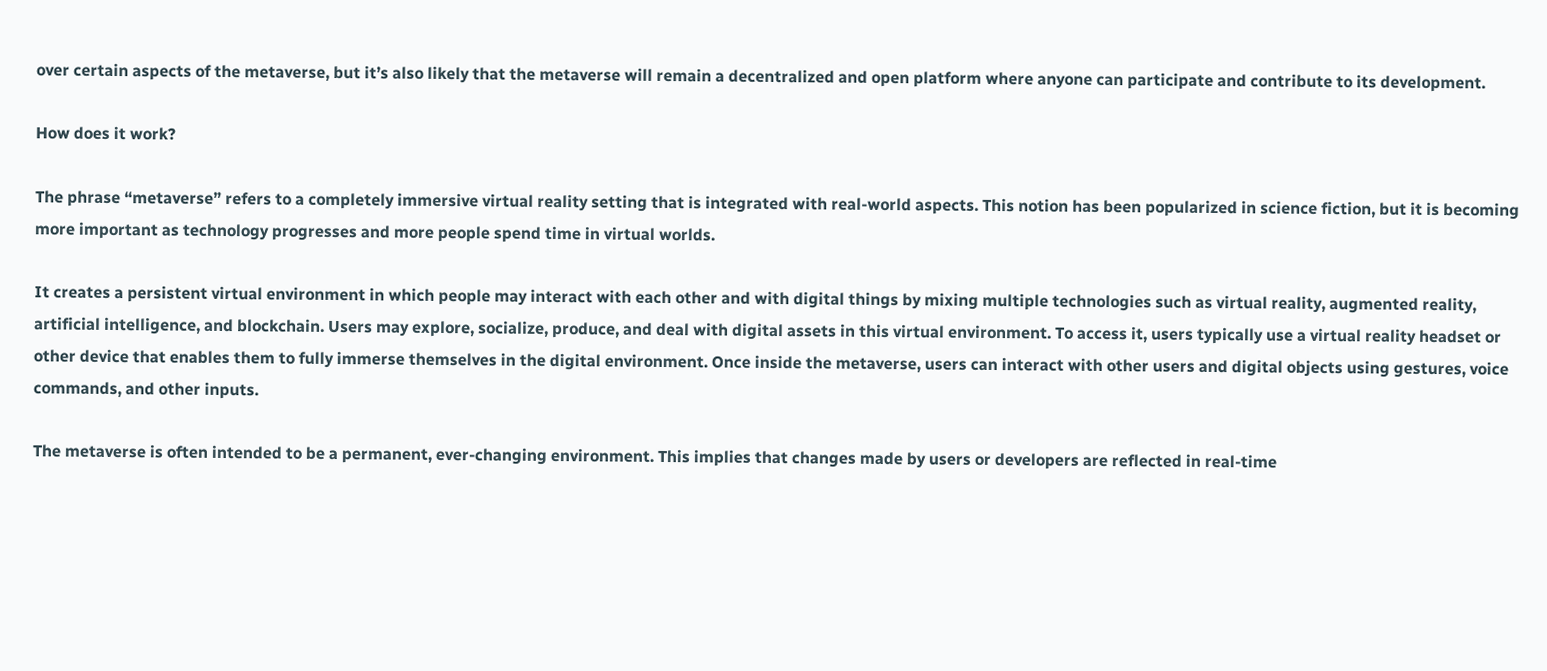over certain aspects of the metaverse, but it’s also likely that the metaverse will remain a decentralized and open platform where anyone can participate and contribute to its development.

How does it work?

The phrase “metaverse” refers to a completely immersive virtual reality setting that is integrated with real-world aspects. This notion has been popularized in science fiction, but it is becoming more important as technology progresses and more people spend time in virtual worlds.

It creates a persistent virtual environment in which people may interact with each other and with digital things by mixing multiple technologies such as virtual reality, augmented reality, artificial intelligence, and blockchain. Users may explore, socialize, produce, and deal with digital assets in this virtual environment. To access it, users typically use a virtual reality headset or other device that enables them to fully immerse themselves in the digital environment. Once inside the metaverse, users can interact with other users and digital objects using gestures, voice commands, and other inputs.

The metaverse is often intended to be a permanent, ever-changing environment. This implies that changes made by users or developers are reflected in real-time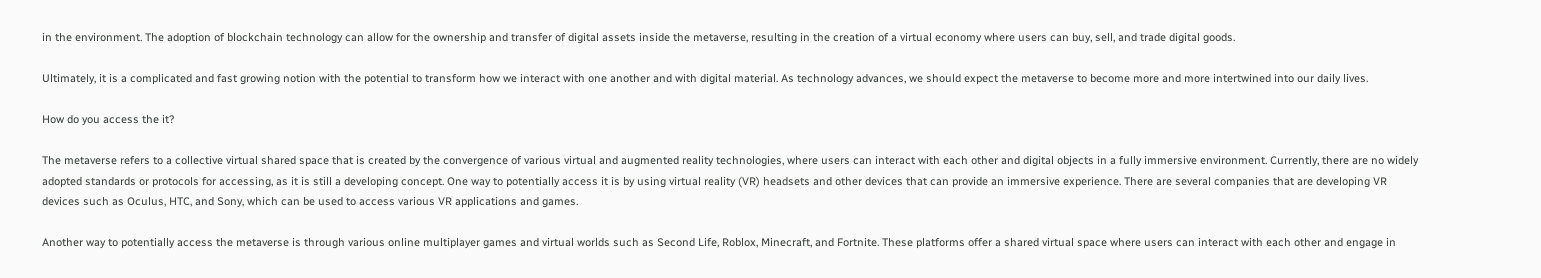in the environment. The adoption of blockchain technology can allow for the ownership and transfer of digital assets inside the metaverse, resulting in the creation of a virtual economy where users can buy, sell, and trade digital goods.

Ultimately, it is a complicated and fast growing notion with the potential to transform how we interact with one another and with digital material. As technology advances, we should expect the metaverse to become more and more intertwined into our daily lives.

How do you access the it?

The metaverse refers to a collective virtual shared space that is created by the convergence of various virtual and augmented reality technologies, where users can interact with each other and digital objects in a fully immersive environment. Currently, there are no widely adopted standards or protocols for accessing, as it is still a developing concept. One way to potentially access it is by using virtual reality (VR) headsets and other devices that can provide an immersive experience. There are several companies that are developing VR devices such as Oculus, HTC, and Sony, which can be used to access various VR applications and games.

Another way to potentially access the metaverse is through various online multiplayer games and virtual worlds such as Second Life, Roblox, Minecraft, and Fortnite. These platforms offer a shared virtual space where users can interact with each other and engage in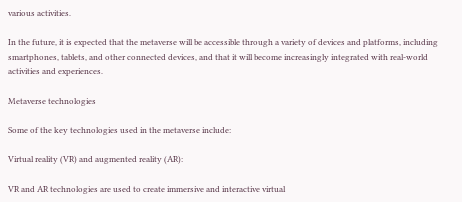various activities.

In the future, it is expected that the metaverse will be accessible through a variety of devices and platforms, including smartphones, tablets, and other connected devices, and that it will become increasingly integrated with real-world activities and experiences.

Metaverse technologies

Some of the key technologies used in the metaverse include:

Virtual reality (VR) and augmented reality (AR):

VR and AR technologies are used to create immersive and interactive virtual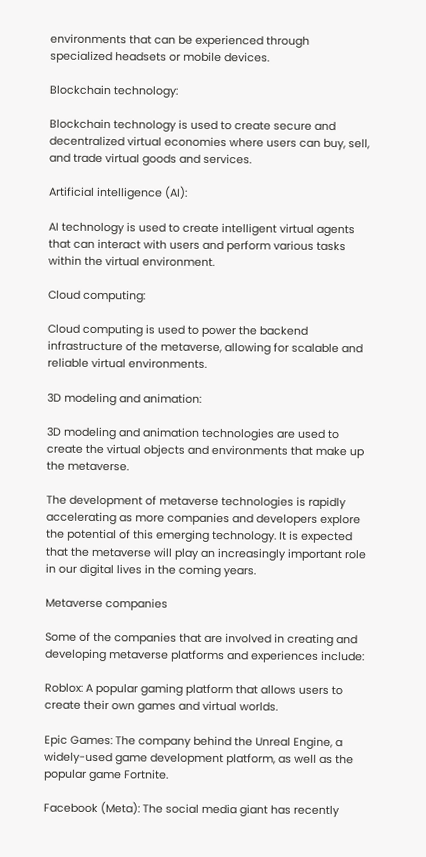environments that can be experienced through specialized headsets or mobile devices.

Blockchain technology:

Blockchain technology is used to create secure and decentralized virtual economies where users can buy, sell, and trade virtual goods and services.

Artificial intelligence (AI):

AI technology is used to create intelligent virtual agents that can interact with users and perform various tasks within the virtual environment.

Cloud computing:

Cloud computing is used to power the backend infrastructure of the metaverse, allowing for scalable and reliable virtual environments.

3D modeling and animation:

3D modeling and animation technologies are used to create the virtual objects and environments that make up the metaverse.

The development of metaverse technologies is rapidly accelerating as more companies and developers explore the potential of this emerging technology. It is expected that the metaverse will play an increasingly important role in our digital lives in the coming years.

Metaverse companies

Some of the companies that are involved in creating and developing metaverse platforms and experiences include:

Roblox: A popular gaming platform that allows users to create their own games and virtual worlds.

Epic Games: The company behind the Unreal Engine, a widely-used game development platform, as well as the popular game Fortnite.

Facebook (Meta): The social media giant has recently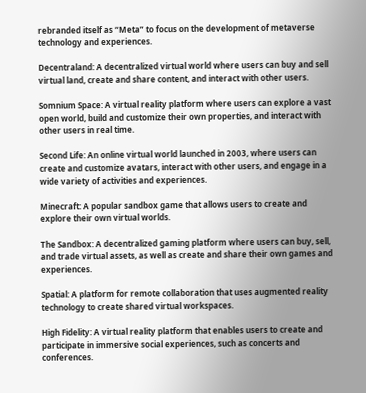rebranded itself as “Meta” to focus on the development of metaverse technology and experiences.

Decentraland: A decentralized virtual world where users can buy and sell virtual land, create and share content, and interact with other users.

Somnium Space: A virtual reality platform where users can explore a vast open world, build and customize their own properties, and interact with other users in real time.

Second Life: An online virtual world launched in 2003, where users can create and customize avatars, interact with other users, and engage in a wide variety of activities and experiences.

Minecraft: A popular sandbox game that allows users to create and explore their own virtual worlds.

The Sandbox: A decentralized gaming platform where users can buy, sell, and trade virtual assets, as well as create and share their own games and experiences.

Spatial: A platform for remote collaboration that uses augmented reality technology to create shared virtual workspaces.

High Fidelity: A virtual reality platform that enables users to create and participate in immersive social experiences, such as concerts and conferences.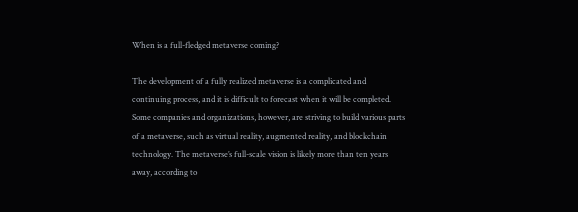When is a full-fledged metaverse coming?

The development of a fully realized metaverse is a complicated and continuing process, and it is difficult to forecast when it will be completed. Some companies and organizations, however, are striving to build various parts of a metaverse, such as virtual reality, augmented reality, and blockchain technology. The metaverse’s full-scale vision is likely more than ten years away, according to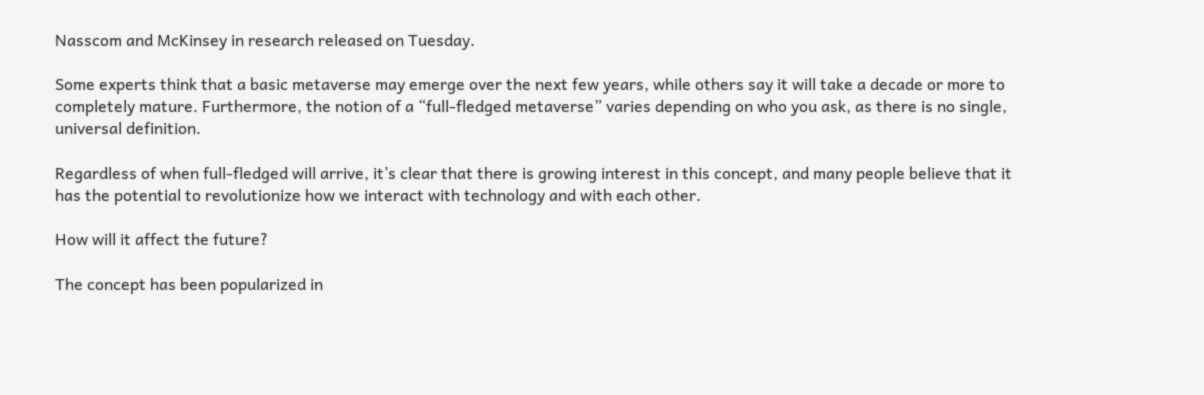Nasscom and McKinsey in research released on Tuesday.

Some experts think that a basic metaverse may emerge over the next few years, while others say it will take a decade or more to completely mature. Furthermore, the notion of a “full-fledged metaverse” varies depending on who you ask, as there is no single, universal definition.

Regardless of when full-fledged will arrive, it’s clear that there is growing interest in this concept, and many people believe that it has the potential to revolutionize how we interact with technology and with each other.

How will it affect the future?

The concept has been popularized in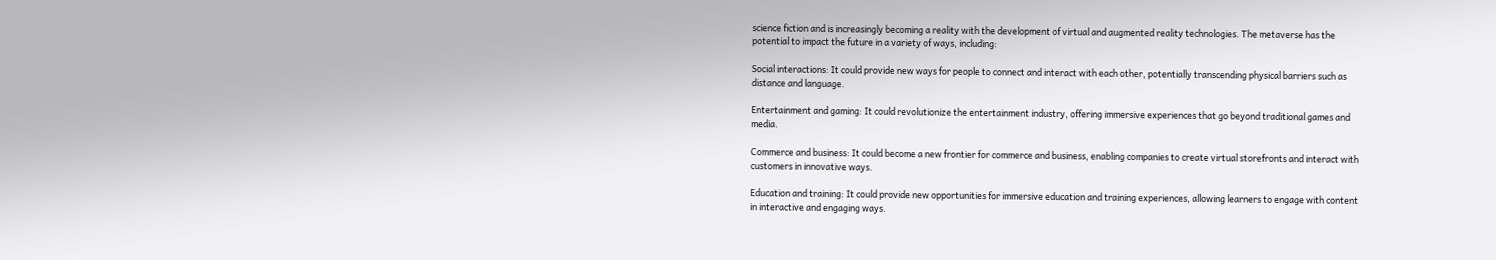science fiction and is increasingly becoming a reality with the development of virtual and augmented reality technologies. The metaverse has the potential to impact the future in a variety of ways, including:

Social interactions: It could provide new ways for people to connect and interact with each other, potentially transcending physical barriers such as distance and language.

Entertainment and gaming: It could revolutionize the entertainment industry, offering immersive experiences that go beyond traditional games and media.

Commerce and business: It could become a new frontier for commerce and business, enabling companies to create virtual storefronts and interact with customers in innovative ways.

Education and training: It could provide new opportunities for immersive education and training experiences, allowing learners to engage with content in interactive and engaging ways.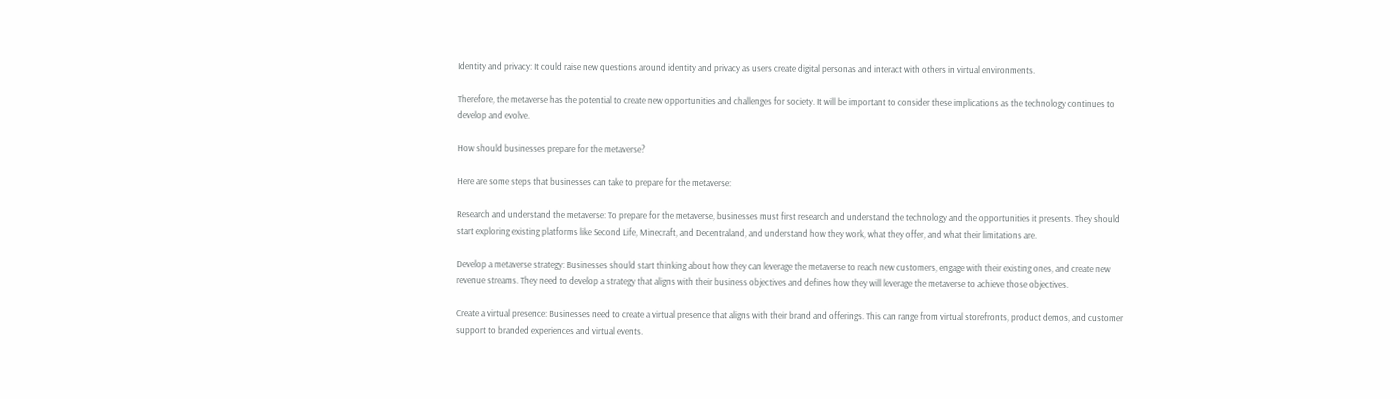Identity and privacy: It could raise new questions around identity and privacy as users create digital personas and interact with others in virtual environments.

Therefore, the metaverse has the potential to create new opportunities and challenges for society. It will be important to consider these implications as the technology continues to develop and evolve.

How should businesses prepare for the metaverse?

Here are some steps that businesses can take to prepare for the metaverse:

Research and understand the metaverse: To prepare for the metaverse, businesses must first research and understand the technology and the opportunities it presents. They should start exploring existing platforms like Second Life, Minecraft, and Decentraland, and understand how they work, what they offer, and what their limitations are.

Develop a metaverse strategy: Businesses should start thinking about how they can leverage the metaverse to reach new customers, engage with their existing ones, and create new revenue streams. They need to develop a strategy that aligns with their business objectives and defines how they will leverage the metaverse to achieve those objectives.

Create a virtual presence: Businesses need to create a virtual presence that aligns with their brand and offerings. This can range from virtual storefronts, product demos, and customer support to branded experiences and virtual events.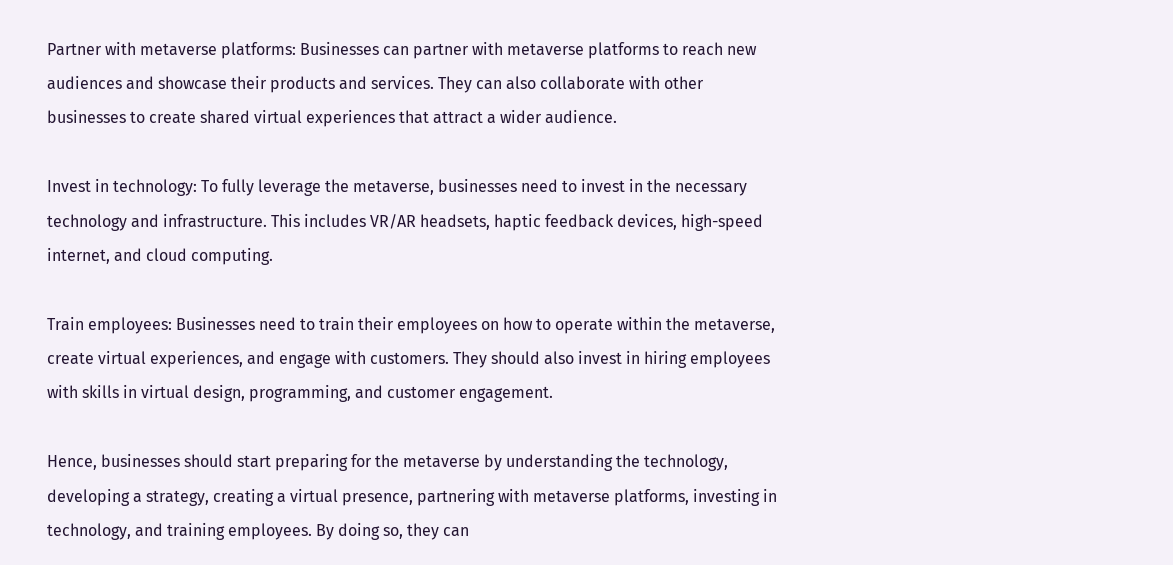Partner with metaverse platforms: Businesses can partner with metaverse platforms to reach new audiences and showcase their products and services. They can also collaborate with other businesses to create shared virtual experiences that attract a wider audience.

Invest in technology: To fully leverage the metaverse, businesses need to invest in the necessary technology and infrastructure. This includes VR/AR headsets, haptic feedback devices, high-speed internet, and cloud computing.

Train employees: Businesses need to train their employees on how to operate within the metaverse, create virtual experiences, and engage with customers. They should also invest in hiring employees with skills in virtual design, programming, and customer engagement.

Hence, businesses should start preparing for the metaverse by understanding the technology, developing a strategy, creating a virtual presence, partnering with metaverse platforms, investing in technology, and training employees. By doing so, they can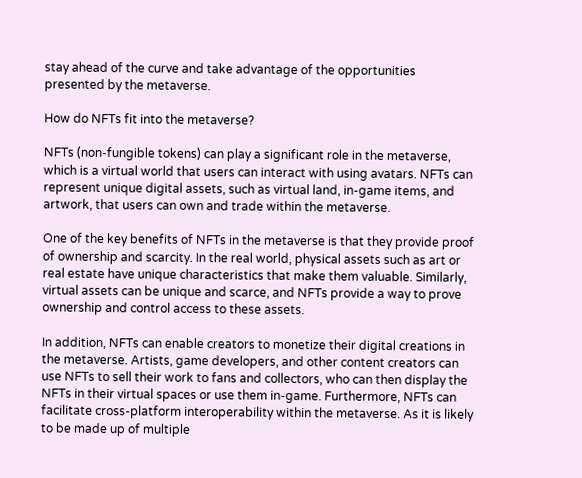stay ahead of the curve and take advantage of the opportunities presented by the metaverse.

How do NFTs fit into the metaverse?

NFTs (non-fungible tokens) can play a significant role in the metaverse, which is a virtual world that users can interact with using avatars. NFTs can represent unique digital assets, such as virtual land, in-game items, and artwork, that users can own and trade within the metaverse.

One of the key benefits of NFTs in the metaverse is that they provide proof of ownership and scarcity. In the real world, physical assets such as art or real estate have unique characteristics that make them valuable. Similarly, virtual assets can be unique and scarce, and NFTs provide a way to prove ownership and control access to these assets.

In addition, NFTs can enable creators to monetize their digital creations in the metaverse. Artists, game developers, and other content creators can use NFTs to sell their work to fans and collectors, who can then display the NFTs in their virtual spaces or use them in-game. Furthermore, NFTs can facilitate cross-platform interoperability within the metaverse. As it is likely to be made up of multiple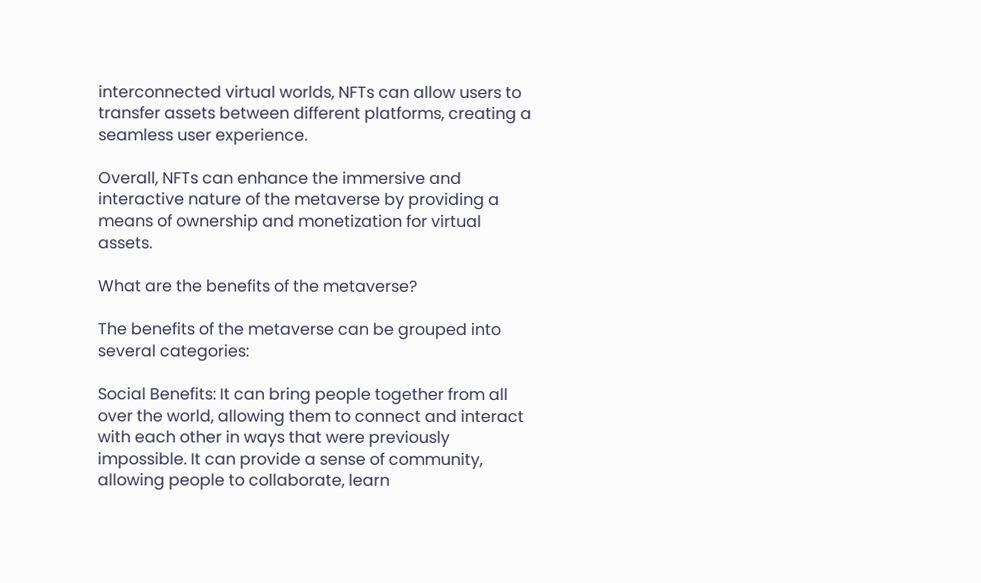interconnected virtual worlds, NFTs can allow users to transfer assets between different platforms, creating a seamless user experience.

Overall, NFTs can enhance the immersive and interactive nature of the metaverse by providing a means of ownership and monetization for virtual assets.

What are the benefits of the metaverse?

The benefits of the metaverse can be grouped into several categories:

Social Benefits: It can bring people together from all over the world, allowing them to connect and interact with each other in ways that were previously impossible. It can provide a sense of community, allowing people to collaborate, learn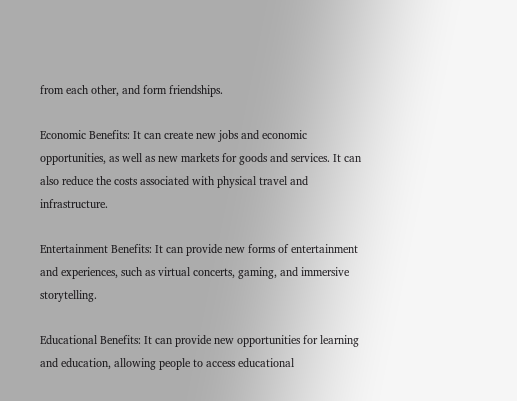from each other, and form friendships.

Economic Benefits: It can create new jobs and economic opportunities, as well as new markets for goods and services. It can also reduce the costs associated with physical travel and infrastructure.

Entertainment Benefits: It can provide new forms of entertainment and experiences, such as virtual concerts, gaming, and immersive storytelling.

Educational Benefits: It can provide new opportunities for learning and education, allowing people to access educational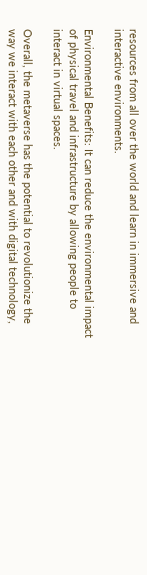resources from all over the world and learn in immersive and interactive environments.

Environmental Benefits: It can reduce the environmental impact of physical travel and infrastructure by allowing people to interact in virtual spaces.

Overall, the metaverse has the potential to revolutionize the way we interact with each other and with digital technology,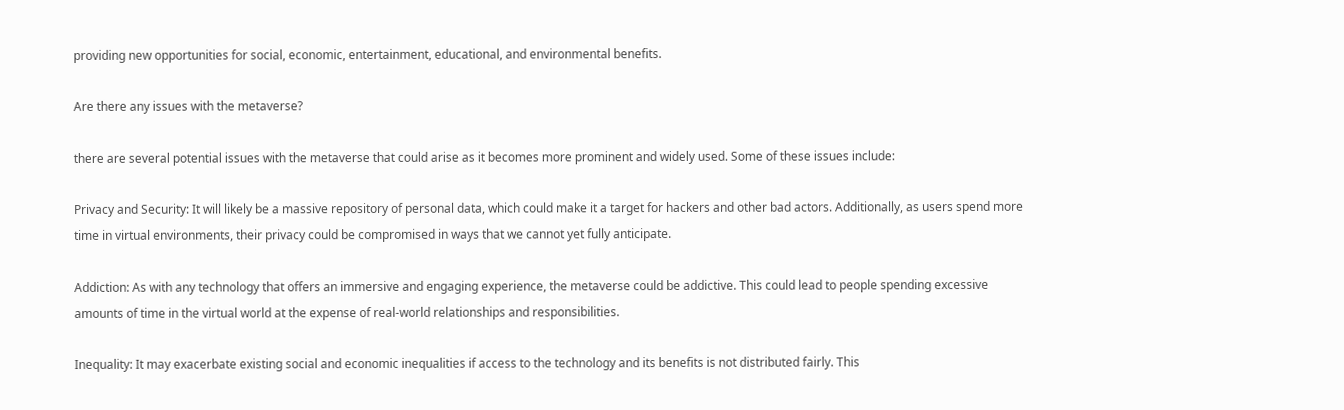providing new opportunities for social, economic, entertainment, educational, and environmental benefits.

Are there any issues with the metaverse?

there are several potential issues with the metaverse that could arise as it becomes more prominent and widely used. Some of these issues include:

Privacy and Security: It will likely be a massive repository of personal data, which could make it a target for hackers and other bad actors. Additionally, as users spend more time in virtual environments, their privacy could be compromised in ways that we cannot yet fully anticipate.

Addiction: As with any technology that offers an immersive and engaging experience, the metaverse could be addictive. This could lead to people spending excessive amounts of time in the virtual world at the expense of real-world relationships and responsibilities.

Inequality: It may exacerbate existing social and economic inequalities if access to the technology and its benefits is not distributed fairly. This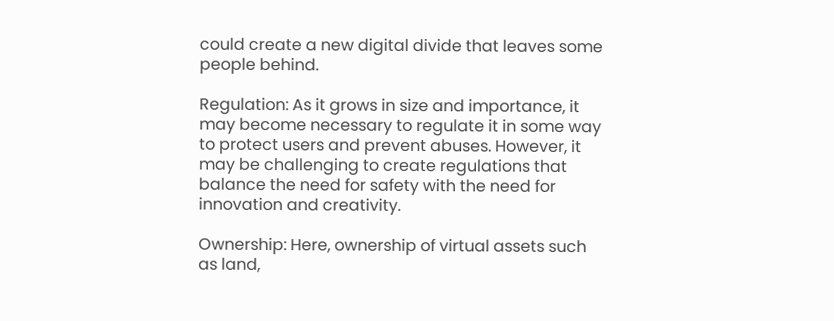could create a new digital divide that leaves some people behind.

Regulation: As it grows in size and importance, it may become necessary to regulate it in some way to protect users and prevent abuses. However, it may be challenging to create regulations that balance the need for safety with the need for innovation and creativity.

Ownership: Here, ownership of virtual assets such as land,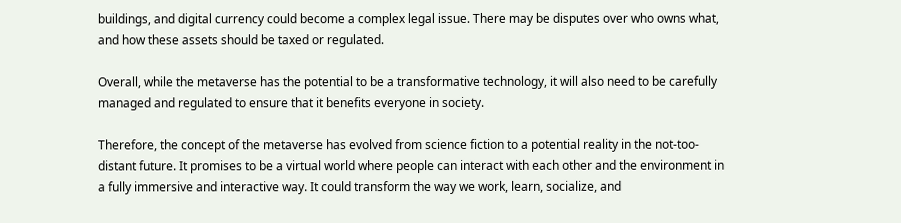buildings, and digital currency could become a complex legal issue. There may be disputes over who owns what, and how these assets should be taxed or regulated.

Overall, while the metaverse has the potential to be a transformative technology, it will also need to be carefully managed and regulated to ensure that it benefits everyone in society.

Therefore, the concept of the metaverse has evolved from science fiction to a potential reality in the not-too-distant future. It promises to be a virtual world where people can interact with each other and the environment in a fully immersive and interactive way. It could transform the way we work, learn, socialize, and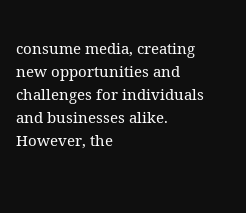consume media, creating new opportunities and challenges for individuals and businesses alike. However, the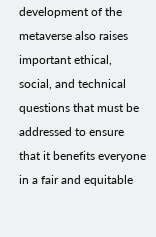development of the metaverse also raises important ethical, social, and technical questions that must be addressed to ensure that it benefits everyone in a fair and equitable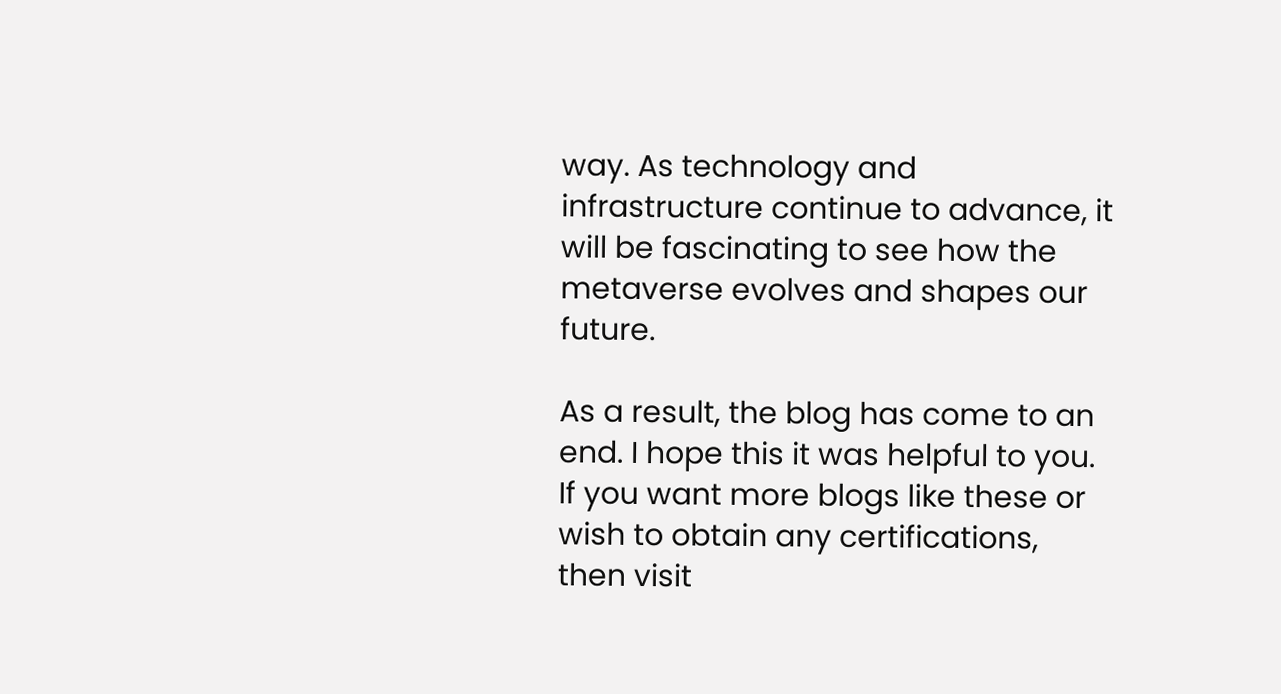way. As technology and infrastructure continue to advance, it will be fascinating to see how the metaverse evolves and shapes our future.

As a result, the blog has come to an end. I hope this it was helpful to you. If you want more blogs like these or wish to obtain any certifications, then visit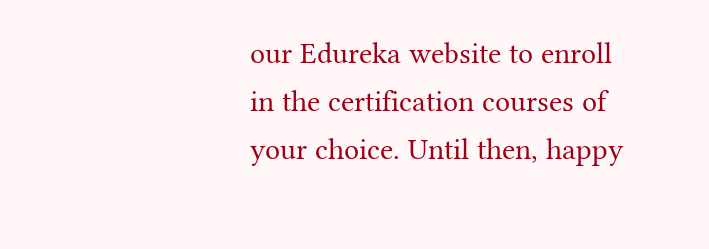our Edureka website to enroll in the certification courses of your choice. Until then, happy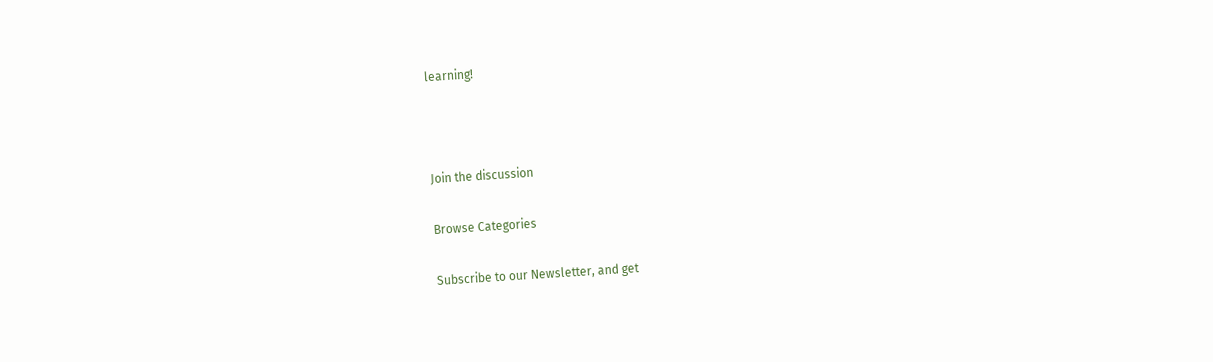learning!



Join the discussion

Browse Categories

Subscribe to our Newsletter, and get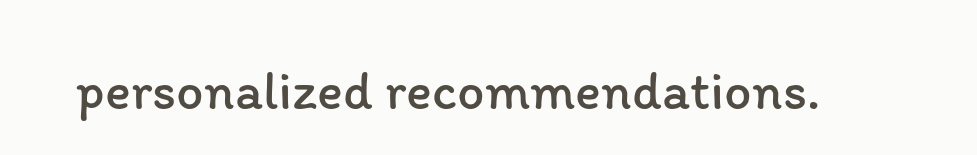personalized recommendations.